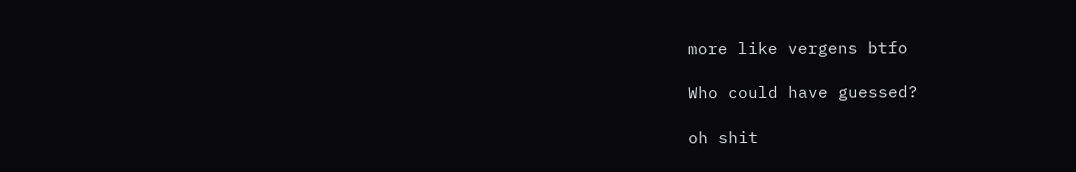more like vergens btfo

Who could have guessed?

oh shit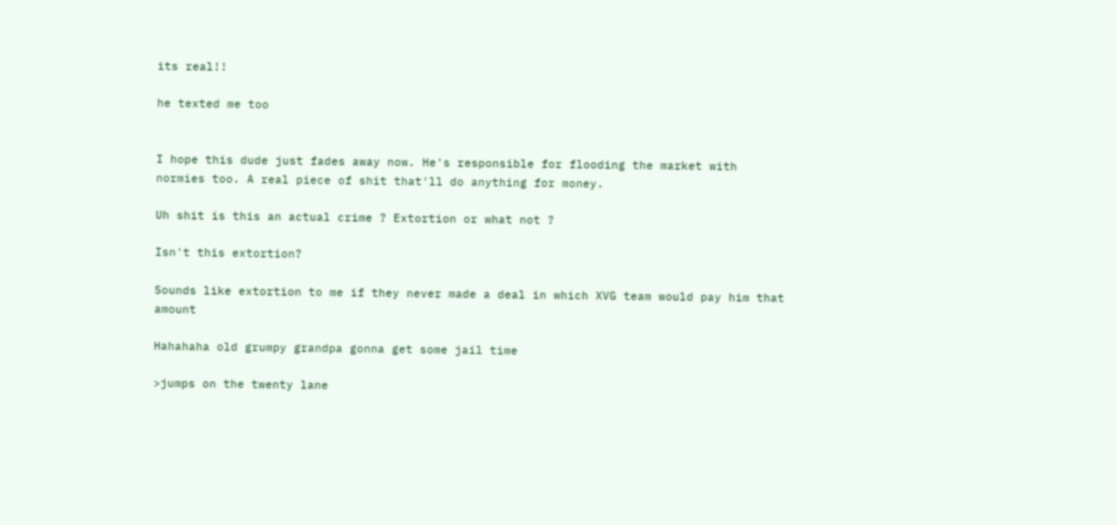its real!!

he texted me too


I hope this dude just fades away now. He's responsible for flooding the market with normies too. A real piece of shit that'll do anything for money.

Uh shit is this an actual crime ? Extortion or what not ?

Isn't this extortion?

Sounds like extortion to me if they never made a deal in which XVG team would pay him that amount

Hahahaha old grumpy grandpa gonna get some jail time

>jumps on the twenty lane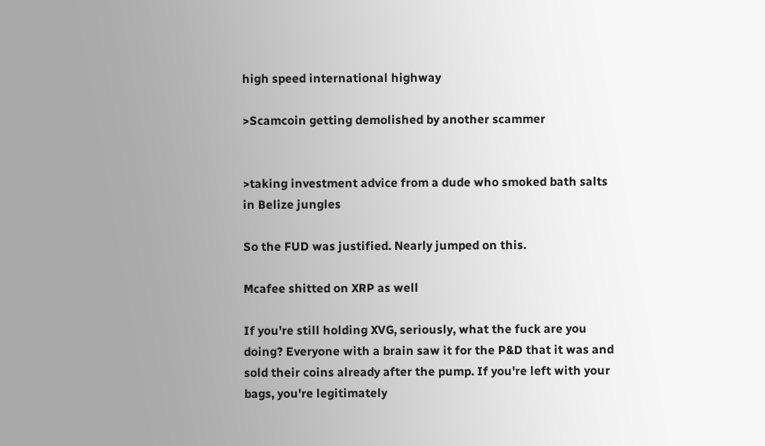high speed international highway

>Scamcoin getting demolished by another scammer


>taking investment advice from a dude who smoked bath salts in Belize jungles

So the FUD was justified. Nearly jumped on this.

Mcafee shitted on XRP as well

If you're still holding XVG, seriously, what the fuck are you doing? Everyone with a brain saw it for the P&D that it was and sold their coins already after the pump. If you're left with your bags, you're legitimately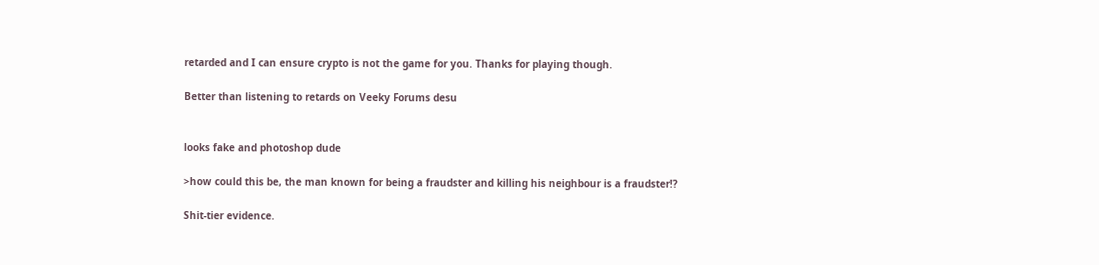retarded and I can ensure crypto is not the game for you. Thanks for playing though.

Better than listening to retards on Veeky Forums desu


looks fake and photoshop dude

>how could this be, the man known for being a fraudster and killing his neighbour is a fraudster!?

Shit-tier evidence.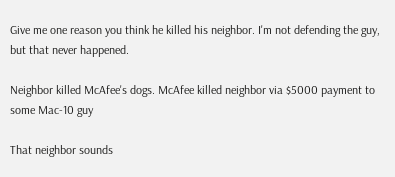Give me one reason you think he killed his neighbor. I'm not defending the guy, but that never happened.

Neighbor killed McAfee's dogs. McAfee killed neighbor via $5000 payment to some Mac-10 guy

That neighbor sounds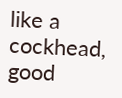like a cockhead, good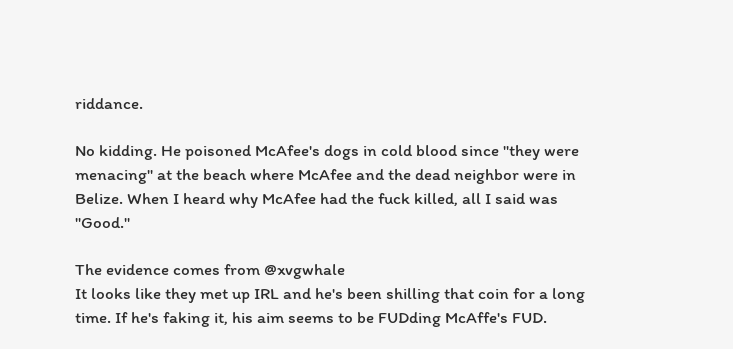riddance.

No kidding. He poisoned McAfee's dogs in cold blood since "they were menacing" at the beach where McAfee and the dead neighbor were in Belize. When I heard why McAfee had the fuck killed, all I said was "Good."

The evidence comes from @xvgwhale
It looks like they met up IRL and he's been shilling that coin for a long time. If he's faking it, his aim seems to be FUDding McAffe's FUD.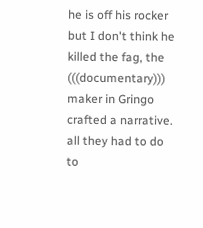he is off his rocker but I don't think he killed the fag, the (((documentary))) maker in Gringo crafted a narrative. all they had to do to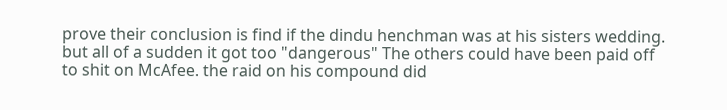prove their conclusion is find if the dindu henchman was at his sisters wedding. but all of a sudden it got too "dangerous" The others could have been paid off to shit on McAfee. the raid on his compound did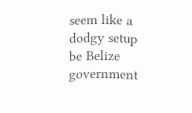seem like a dodgy setup be Belize government